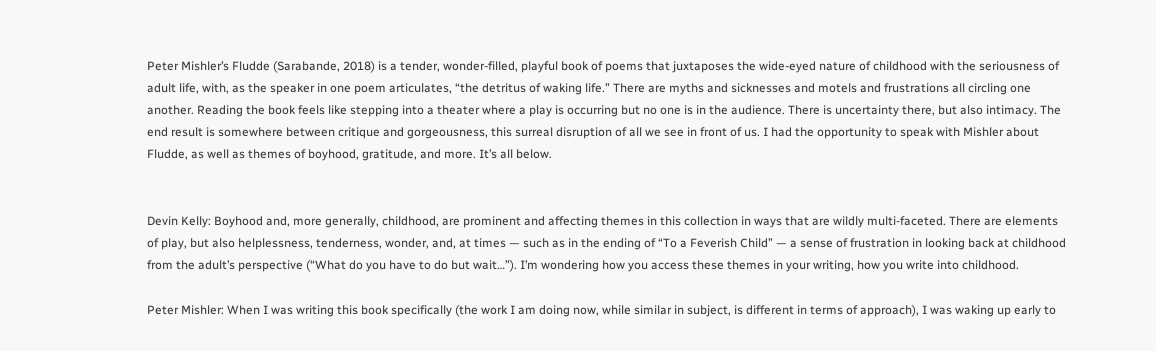Peter Mishler’s Fludde (Sarabande, 2018) is a tender, wonder-filled, playful book of poems that juxtaposes the wide-eyed nature of childhood with the seriousness of adult life, with, as the speaker in one poem articulates, “the detritus of waking life.” There are myths and sicknesses and motels and frustrations all circling one another. Reading the book feels like stepping into a theater where a play is occurring but no one is in the audience. There is uncertainty there, but also intimacy. The end result is somewhere between critique and gorgeousness, this surreal disruption of all we see in front of us. I had the opportunity to speak with Mishler about Fludde, as well as themes of boyhood, gratitude, and more. It’s all below.


Devin Kelly: Boyhood and, more generally, childhood, are prominent and affecting themes in this collection in ways that are wildly multi-faceted. There are elements of play, but also helplessness, tenderness, wonder, and, at times — such as in the ending of “To a Feverish Child” — a sense of frustration in looking back at childhood from the adult’s perspective (“What do you have to do but wait…”). I’m wondering how you access these themes in your writing, how you write into childhood.

Peter Mishler: When I was writing this book specifically (the work I am doing now, while similar in subject, is different in terms of approach), I was waking up early to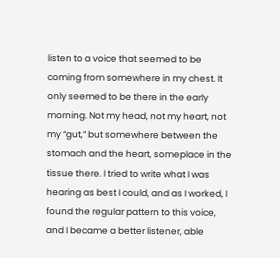listen to a voice that seemed to be coming from somewhere in my chest. It only seemed to be there in the early morning. Not my head, not my heart, not my “gut,” but somewhere between the stomach and the heart, someplace in the tissue there. I tried to write what I was hearing as best I could, and as I worked, I found the regular pattern to this voice, and I became a better listener, able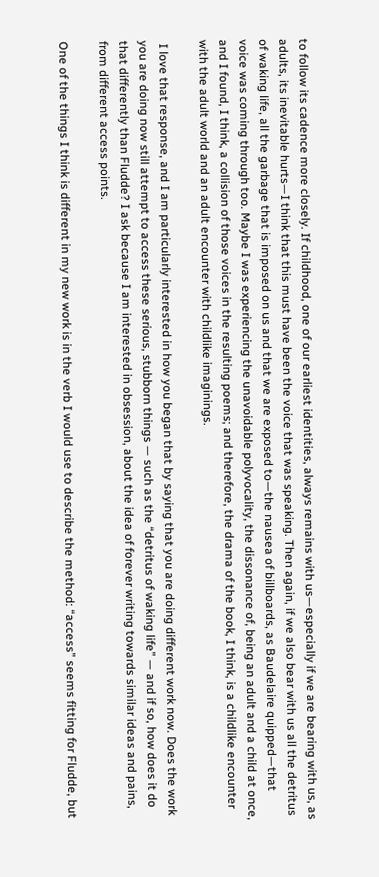to follow its cadence more closely. If childhood, one of our earliest identities, always remains with us—especially if we are bearing with us, as adults, its inevitable hurts—I think that this must have been the voice that was speaking. Then again, if we also bear with us all the detritus of waking life, all the garbage that is imposed on us and that we are exposed to—the nausea of billboards, as Baudelaire quipped—that voice was coming through too. Maybe I was experiencing the unavoidable polyvocality, the dissonance of, being an adult and a child at once, and I found, I think, a collision of those voices in the resulting poems; and therefore, the drama of the book, I think, is a childlike encounter with the adult world and an adult encounter with childlike imaginings.

 I love that response, and I am particularly interested in how you began that by saying that you are doing different work now. Does the work you are doing now still attempt to access these serious, stubborn things — such as the “detritus of waking life” — and if so, how does it do that differently than Fludde? I ask because I am interested in obsession, about the idea of forever writing towards similar ideas and pains, from different access points.

One of the things I think is different in my new work is in the verb I would use to describe the method: “access” seems fitting for Fludde, but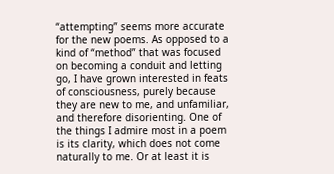“attempting” seems more accurate for the new poems. As opposed to a kind of “method” that was focused on becoming a conduit and letting go, I have grown interested in feats of consciousness, purely because they are new to me, and unfamiliar, and therefore disorienting. One of the things I admire most in a poem is its clarity, which does not come naturally to me. Or at least it is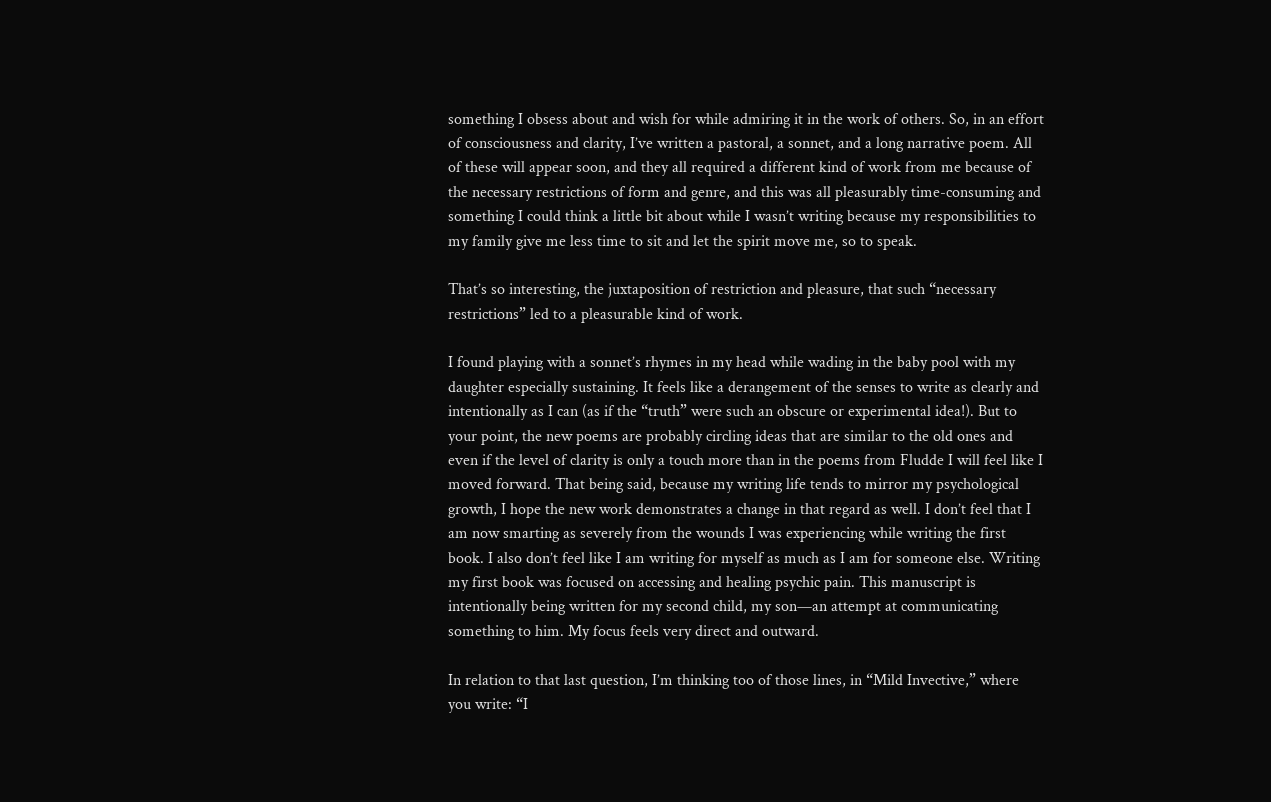something I obsess about and wish for while admiring it in the work of others. So, in an effort of consciousness and clarity, I’ve written a pastoral, a sonnet, and a long narrative poem. All of these will appear soon, and they all required a different kind of work from me because of the necessary restrictions of form and genre, and this was all pleasurably time-consuming and something I could think a little bit about while I wasn’t writing because my responsibilities to my family give me less time to sit and let the spirit move me, so to speak.

That’s so interesting, the juxtaposition of restriction and pleasure, that such “necessary restrictions” led to a pleasurable kind of work.

I found playing with a sonnet’s rhymes in my head while wading in the baby pool with my daughter especially sustaining. It feels like a derangement of the senses to write as clearly and intentionally as I can (as if the “truth” were such an obscure or experimental idea!). But to your point, the new poems are probably circling ideas that are similar to the old ones and even if the level of clarity is only a touch more than in the poems from Fludde I will feel like I moved forward. That being said, because my writing life tends to mirror my psychological growth, I hope the new work demonstrates a change in that regard as well. I don’t feel that I am now smarting as severely from the wounds I was experiencing while writing the first book. I also don’t feel like I am writing for myself as much as I am for someone else. Writing my first book was focused on accessing and healing psychic pain. This manuscript is intentionally being written for my second child, my son—an attempt at communicating something to him. My focus feels very direct and outward.

In relation to that last question, I’m thinking too of those lines, in “Mild Invective,” where you write: “I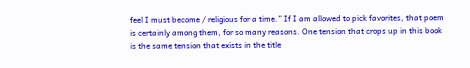feel I must become / religious for a time.” If I am allowed to pick favorites, that poem is certainly among them, for so many reasons. One tension that crops up in this book is the same tension that exists in the title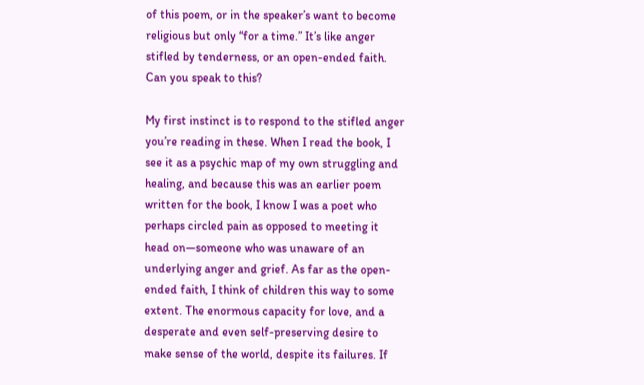of this poem, or in the speaker’s want to become religious but only “for a time.” It’s like anger stifled by tenderness, or an open-ended faith. Can you speak to this?

My first instinct is to respond to the stifled anger you’re reading in these. When I read the book, I see it as a psychic map of my own struggling and healing, and because this was an earlier poem written for the book, I know I was a poet who perhaps circled pain as opposed to meeting it head on—someone who was unaware of an underlying anger and grief. As far as the open-ended faith, I think of children this way to some extent. The enormous capacity for love, and a desperate and even self-preserving desire to make sense of the world, despite its failures. If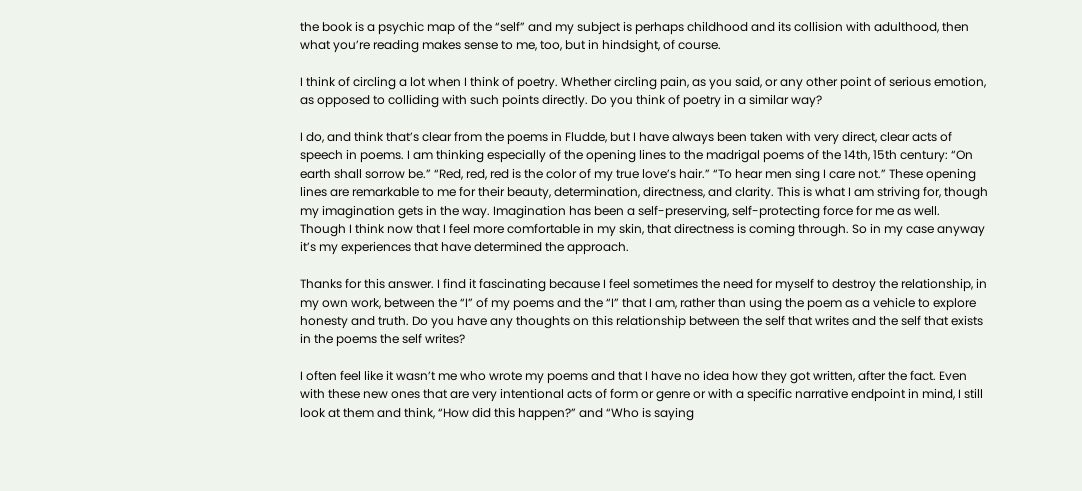the book is a psychic map of the “self” and my subject is perhaps childhood and its collision with adulthood, then what you’re reading makes sense to me, too, but in hindsight, of course.

I think of circling a lot when I think of poetry. Whether circling pain, as you said, or any other point of serious emotion, as opposed to colliding with such points directly. Do you think of poetry in a similar way?

I do, and think that’s clear from the poems in Fludde, but I have always been taken with very direct, clear acts of speech in poems. I am thinking especially of the opening lines to the madrigal poems of the 14th, 15th century: “On earth shall sorrow be.” “Red, red, red is the color of my true love’s hair.” “To hear men sing I care not.” These opening lines are remarkable to me for their beauty, determination, directness, and clarity. This is what I am striving for, though my imagination gets in the way. Imagination has been a self-preserving, self-protecting force for me as well. Though I think now that I feel more comfortable in my skin, that directness is coming through. So in my case anyway it’s my experiences that have determined the approach.

Thanks for this answer. I find it fascinating because I feel sometimes the need for myself to destroy the relationship, in my own work, between the “I” of my poems and the “I” that I am, rather than using the poem as a vehicle to explore honesty and truth. Do you have any thoughts on this relationship between the self that writes and the self that exists in the poems the self writes?

I often feel like it wasn’t me who wrote my poems and that I have no idea how they got written, after the fact. Even with these new ones that are very intentional acts of form or genre or with a specific narrative endpoint in mind, I still look at them and think, “How did this happen?” and “Who is saying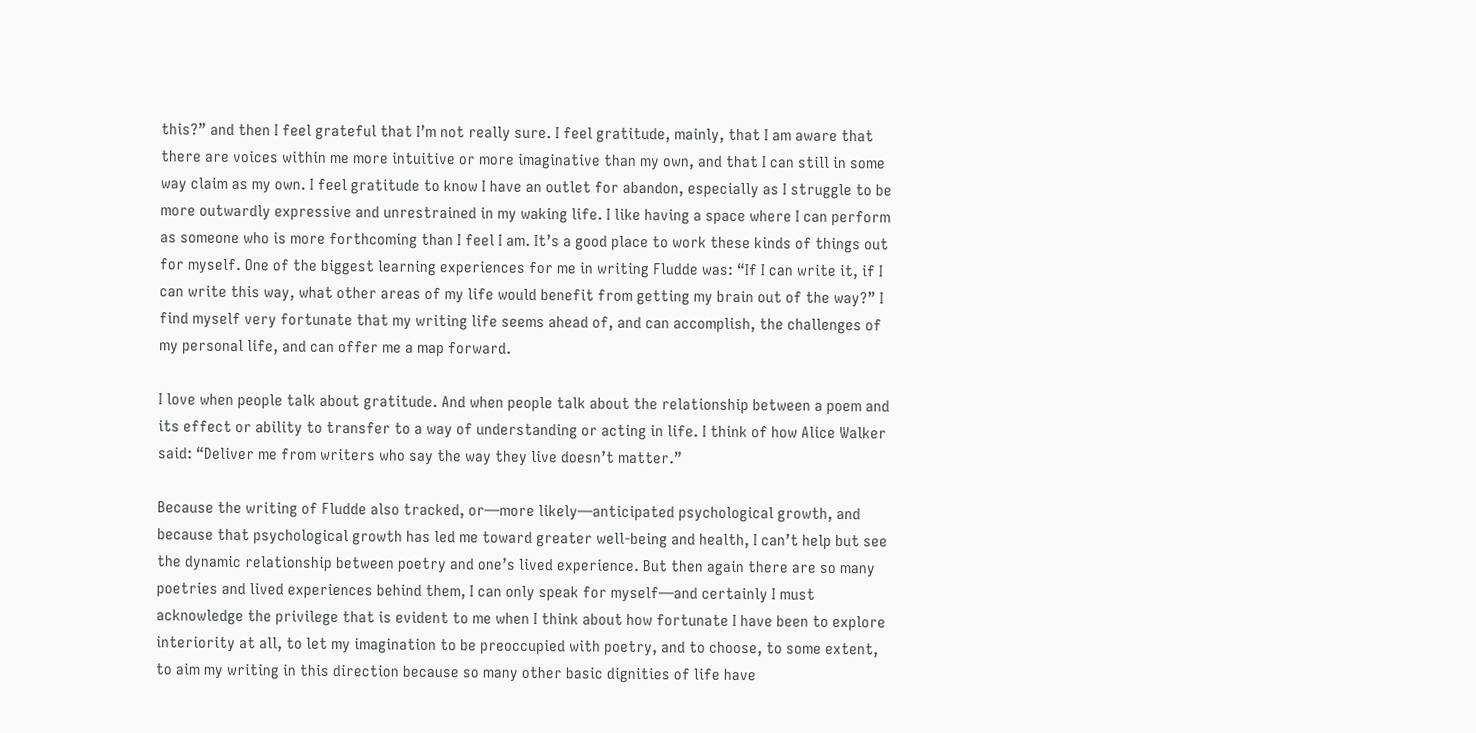this?” and then I feel grateful that I’m not really sure. I feel gratitude, mainly, that I am aware that there are voices within me more intuitive or more imaginative than my own, and that I can still in some way claim as my own. I feel gratitude to know I have an outlet for abandon, especially as I struggle to be more outwardly expressive and unrestrained in my waking life. I like having a space where I can perform as someone who is more forthcoming than I feel I am. It’s a good place to work these kinds of things out for myself. One of the biggest learning experiences for me in writing Fludde was: “If I can write it, if I can write this way, what other areas of my life would benefit from getting my brain out of the way?” I find myself very fortunate that my writing life seems ahead of, and can accomplish, the challenges of my personal life, and can offer me a map forward.

I love when people talk about gratitude. And when people talk about the relationship between a poem and its effect or ability to transfer to a way of understanding or acting in life. I think of how Alice Walker said: “Deliver me from writers who say the way they live doesn’t matter.”

Because the writing of Fludde also tracked, or—more likely—anticipated psychological growth, and because that psychological growth has led me toward greater well-being and health, I can’t help but see the dynamic relationship between poetry and one’s lived experience. But then again there are so many poetries and lived experiences behind them, I can only speak for myself—and certainly I must acknowledge the privilege that is evident to me when I think about how fortunate I have been to explore interiority at all, to let my imagination to be preoccupied with poetry, and to choose, to some extent, to aim my writing in this direction because so many other basic dignities of life have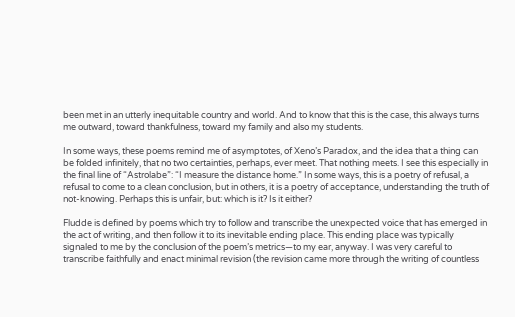been met in an utterly inequitable country and world. And to know that this is the case, this always turns me outward, toward thankfulness, toward my family and also my students.

In some ways, these poems remind me of asymptotes, of Xeno’s Paradox, and the idea that a thing can be folded infinitely, that no two certainties, perhaps, ever meet. That nothing meets. I see this especially in the final line of “Astrolabe”: “I measure the distance home.” In some ways, this is a poetry of refusal, a refusal to come to a clean conclusion, but in others, it is a poetry of acceptance, understanding the truth of not-knowing. Perhaps this is unfair, but: which is it? Is it either?

Fludde is defined by poems which try to follow and transcribe the unexpected voice that has emerged in the act of writing, and then follow it to its inevitable ending place. This ending place was typically signaled to me by the conclusion of the poem’s metrics—to my ear, anyway. I was very careful to transcribe faithfully and enact minimal revision (the revision came more through the writing of countless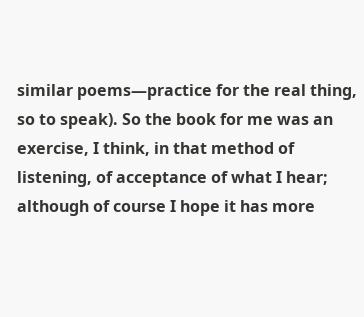similar poems—practice for the real thing, so to speak). So the book for me was an exercise, I think, in that method of listening, of acceptance of what I hear; although of course I hope it has more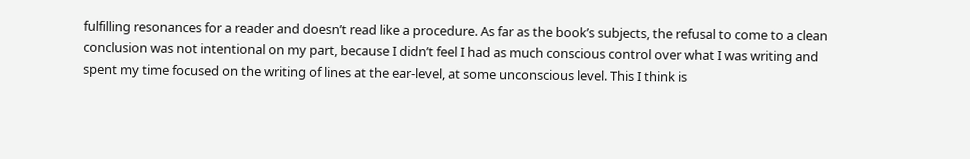fulfilling resonances for a reader and doesn’t read like a procedure. As far as the book’s subjects, the refusal to come to a clean conclusion was not intentional on my part, because I didn’t feel I had as much conscious control over what I was writing and spent my time focused on the writing of lines at the ear-level, at some unconscious level. This I think is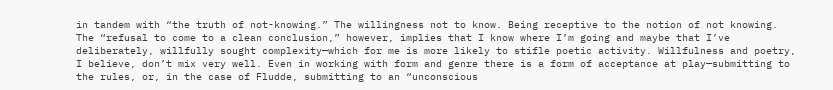in tandem with “the truth of not-knowing.” The willingness not to know. Being receptive to the notion of not knowing. The “refusal to come to a clean conclusion,” however, implies that I know where I’m going and maybe that I’ve deliberately, willfully sought complexity—which for me is more likely to stifle poetic activity. Willfulness and poetry, I believe, don’t mix very well. Even in working with form and genre there is a form of acceptance at play—submitting to the rules, or, in the case of Fludde, submitting to an “unconscious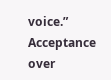voice.” Acceptance over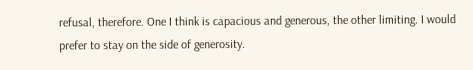refusal, therefore. One I think is capacious and generous, the other limiting. I would prefer to stay on the side of generosity.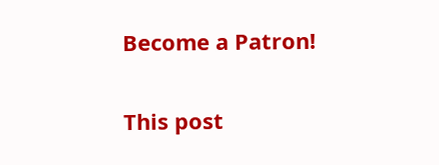Become a Patron!

This post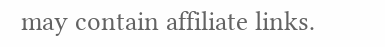may contain affiliate links.